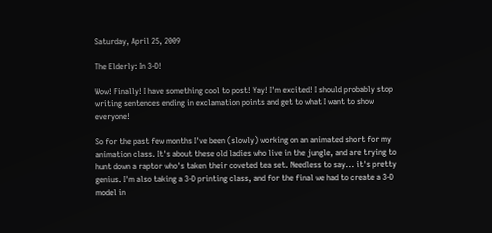Saturday, April 25, 2009

The Elderly: In 3-D!

Wow! Finally! I have something cool to post! Yay! I'm excited! I should probably stop writing sentences ending in exclamation points and get to what I want to show everyone!

So for the past few months I've been (slowly) working on an animated short for my animation class. It's about these old ladies who live in the jungle, and are trying to hunt down a raptor who's taken their coveted tea set. Needless to say... it's pretty genius. I'm also taking a 3-D printing class, and for the final we had to create a 3-D model in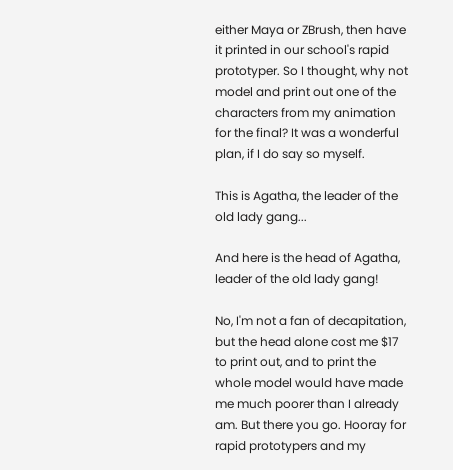either Maya or ZBrush, then have it printed in our school's rapid prototyper. So I thought, why not model and print out one of the characters from my animation for the final? It was a wonderful plan, if I do say so myself.

This is Agatha, the leader of the old lady gang...

And here is the head of Agatha, leader of the old lady gang!

No, I'm not a fan of decapitation, but the head alone cost me $17 to print out, and to print the whole model would have made me much poorer than I already am. But there you go. Hooray for rapid prototypers and my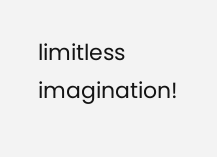limitless imagination!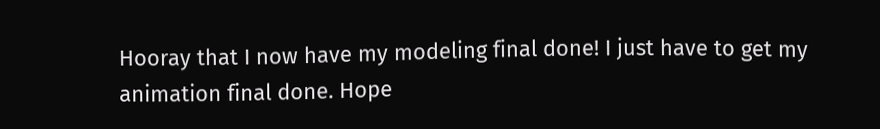Hooray that I now have my modeling final done! I just have to get my animation final done. Hope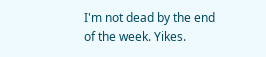I'm not dead by the end of the week. Yikes.